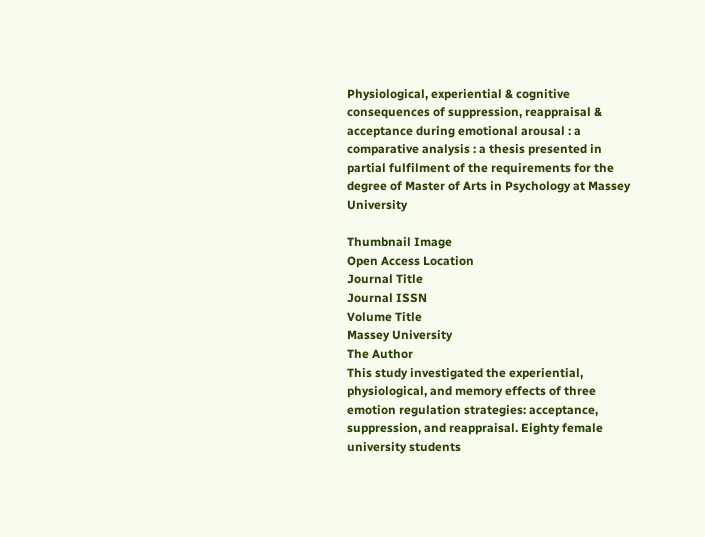Physiological, experiential & cognitive consequences of suppression, reappraisal & acceptance during emotional arousal : a comparative analysis : a thesis presented in partial fulfilment of the requirements for the degree of Master of Arts in Psychology at Massey University

Thumbnail Image
Open Access Location
Journal Title
Journal ISSN
Volume Title
Massey University
The Author
This study investigated the experiential, physiological, and memory effects of three emotion regulation strategies: acceptance, suppression, and reappraisal. Eighty female university students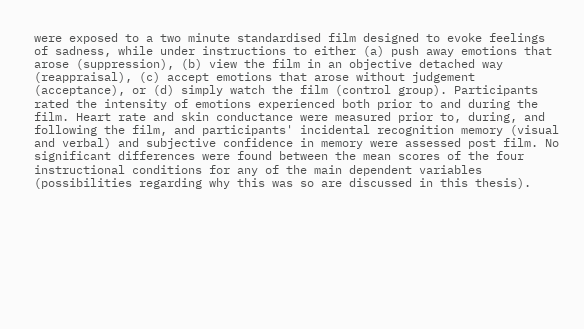were exposed to a two minute standardised film designed to evoke feelings of sadness, while under instructions to either (a) push away emotions that arose (suppression), (b) view the film in an objective detached way (reappraisal), (c) accept emotions that arose without judgement (acceptance), or (d) simply watch the film (control group). Participants rated the intensity of emotions experienced both prior to and during the film. Heart rate and skin conductance were measured prior to, during, and following the film, and participants' incidental recognition memory (visual and verbal) and subjective confidence in memory were assessed post film. No significant differences were found between the mean scores of the four instructional conditions for any of the main dependent variables (possibilities regarding why this was so are discussed in this thesis).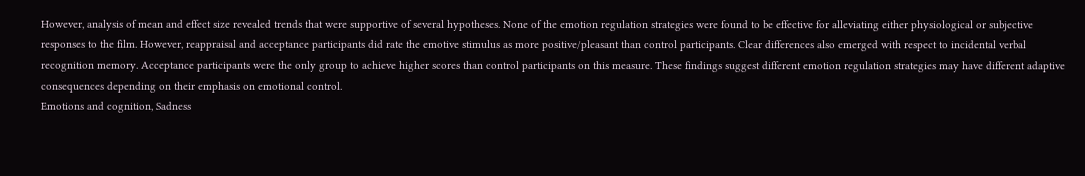However, analysis of mean and effect size revealed trends that were supportive of several hypotheses. None of the emotion regulation strategies were found to be effective for alleviating either physiological or subjective responses to the film. However, reappraisal and acceptance participants did rate the emotive stimulus as more positive/pleasant than control participants. Clear differences also emerged with respect to incidental verbal recognition memory. Acceptance participants were the only group to achieve higher scores than control participants on this measure. These findings suggest different emotion regulation strategies may have different adaptive consequences depending on their emphasis on emotional control.
Emotions and cognition, Sadness